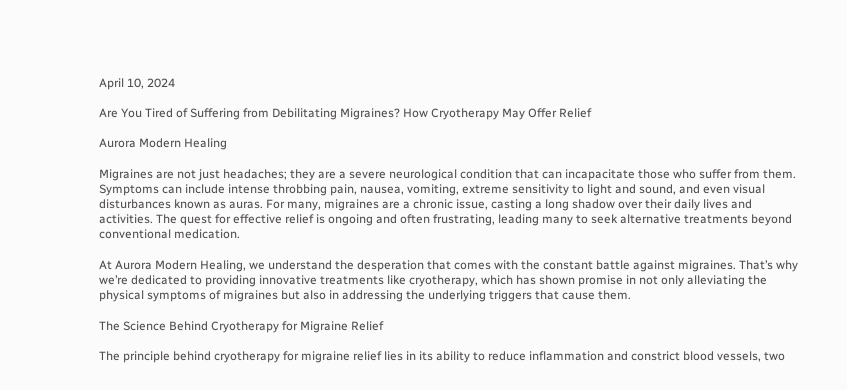April 10, 2024

Are You Tired of Suffering from Debilitating Migraines? How Cryotherapy May Offer Relief

Aurora Modern Healing

Migraines are not just headaches; they are a severe neurological condition that can incapacitate those who suffer from them. Symptoms can include intense throbbing pain, nausea, vomiting, extreme sensitivity to light and sound, and even visual disturbances known as auras. For many, migraines are a chronic issue, casting a long shadow over their daily lives and activities. The quest for effective relief is ongoing and often frustrating, leading many to seek alternative treatments beyond conventional medication.

At Aurora Modern Healing, we understand the desperation that comes with the constant battle against migraines. That’s why we’re dedicated to providing innovative treatments like cryotherapy, which has shown promise in not only alleviating the physical symptoms of migraines but also in addressing the underlying triggers that cause them.

The Science Behind Cryotherapy for Migraine Relief

The principle behind cryotherapy for migraine relief lies in its ability to reduce inflammation and constrict blood vessels, two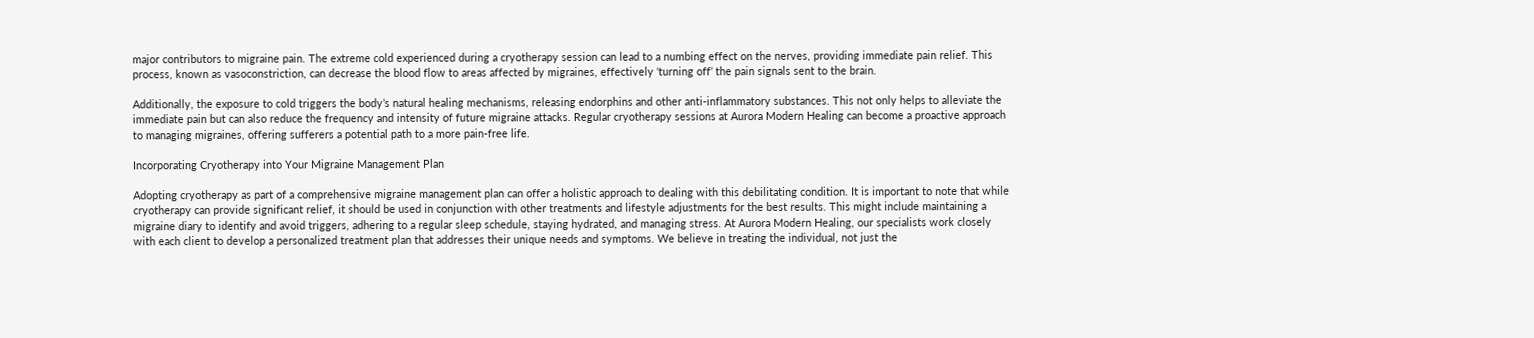major contributors to migraine pain. The extreme cold experienced during a cryotherapy session can lead to a numbing effect on the nerves, providing immediate pain relief. This process, known as vasoconstriction, can decrease the blood flow to areas affected by migraines, effectively ‘turning off’ the pain signals sent to the brain.

Additionally, the exposure to cold triggers the body’s natural healing mechanisms, releasing endorphins and other anti-inflammatory substances. This not only helps to alleviate the immediate pain but can also reduce the frequency and intensity of future migraine attacks. Regular cryotherapy sessions at Aurora Modern Healing can become a proactive approach to managing migraines, offering sufferers a potential path to a more pain-free life.

Incorporating Cryotherapy into Your Migraine Management Plan

Adopting cryotherapy as part of a comprehensive migraine management plan can offer a holistic approach to dealing with this debilitating condition. It is important to note that while cryotherapy can provide significant relief, it should be used in conjunction with other treatments and lifestyle adjustments for the best results. This might include maintaining a migraine diary to identify and avoid triggers, adhering to a regular sleep schedule, staying hydrated, and managing stress. At Aurora Modern Healing, our specialists work closely with each client to develop a personalized treatment plan that addresses their unique needs and symptoms. We believe in treating the individual, not just the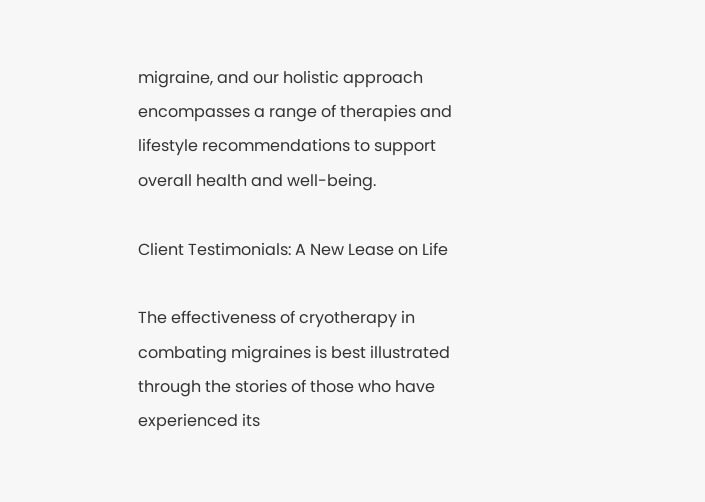migraine, and our holistic approach encompasses a range of therapies and lifestyle recommendations to support overall health and well-being.

Client Testimonials: A New Lease on Life

The effectiveness of cryotherapy in combating migraines is best illustrated through the stories of those who have experienced its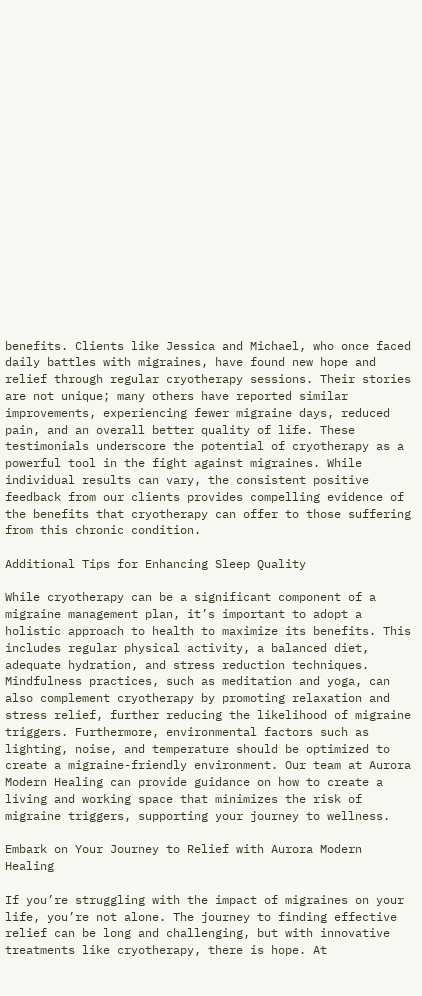benefits. Clients like Jessica and Michael, who once faced daily battles with migraines, have found new hope and relief through regular cryotherapy sessions. Their stories are not unique; many others have reported similar improvements, experiencing fewer migraine days, reduced pain, and an overall better quality of life. These testimonials underscore the potential of cryotherapy as a powerful tool in the fight against migraines. While individual results can vary, the consistent positive feedback from our clients provides compelling evidence of the benefits that cryotherapy can offer to those suffering from this chronic condition.

Additional Tips for Enhancing Sleep Quality

While cryotherapy can be a significant component of a migraine management plan, it’s important to adopt a holistic approach to health to maximize its benefits. This includes regular physical activity, a balanced diet, adequate hydration, and stress reduction techniques. Mindfulness practices, such as meditation and yoga, can also complement cryotherapy by promoting relaxation and stress relief, further reducing the likelihood of migraine triggers. Furthermore, environmental factors such as lighting, noise, and temperature should be optimized to create a migraine-friendly environment. Our team at Aurora Modern Healing can provide guidance on how to create a living and working space that minimizes the risk of migraine triggers, supporting your journey to wellness.

Embark on Your Journey to Relief with Aurora Modern Healing

If you’re struggling with the impact of migraines on your life, you’re not alone. The journey to finding effective relief can be long and challenging, but with innovative treatments like cryotherapy, there is hope. At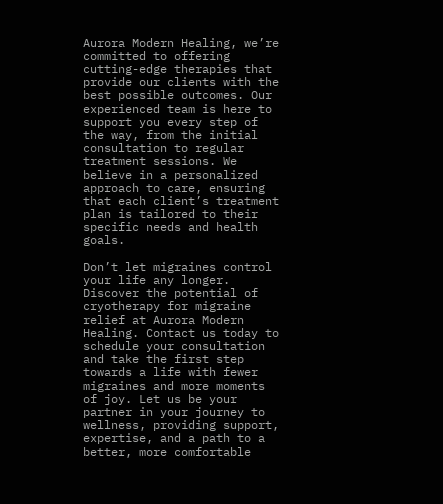Aurora Modern Healing, we’re committed to offering cutting-edge therapies that provide our clients with the best possible outcomes. Our experienced team is here to support you every step of the way, from the initial consultation to regular treatment sessions. We believe in a personalized approach to care, ensuring that each client’s treatment plan is tailored to their specific needs and health goals.

Don’t let migraines control your life any longer. Discover the potential of cryotherapy for migraine relief at Aurora Modern Healing. Contact us today to schedule your consultation and take the first step towards a life with fewer migraines and more moments of joy. Let us be your partner in your journey to wellness, providing support, expertise, and a path to a better, more comfortable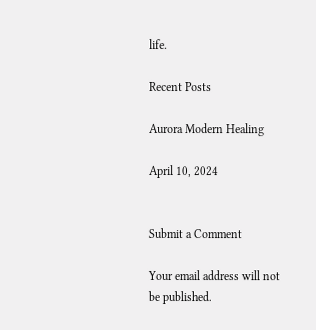life.

Recent Posts

Aurora Modern Healing

April 10, 2024


Submit a Comment

Your email address will not be published.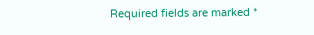Required fields are marked *